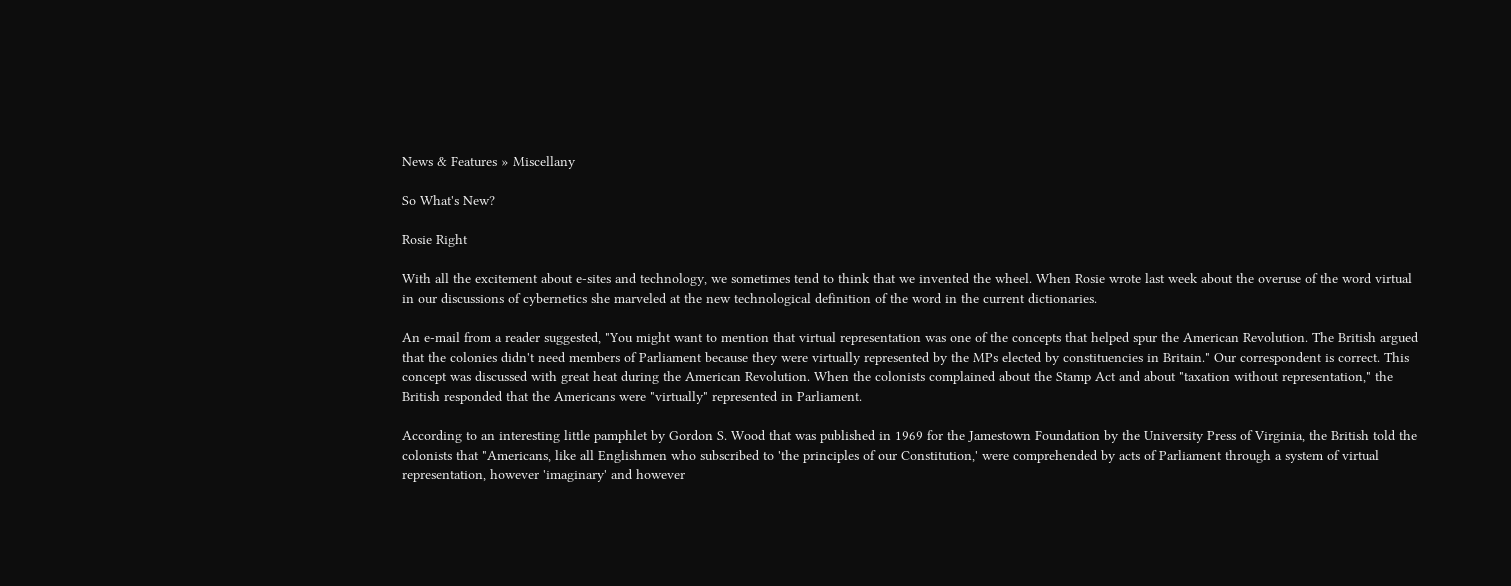News & Features » Miscellany

So What's New?

Rosie Right

With all the excitement about e-sites and technology, we sometimes tend to think that we invented the wheel. When Rosie wrote last week about the overuse of the word virtual in our discussions of cybernetics she marveled at the new technological definition of the word in the current dictionaries.

An e-mail from a reader suggested, "You might want to mention that virtual representation was one of the concepts that helped spur the American Revolution. The British argued that the colonies didn't need members of Parliament because they were virtually represented by the MPs elected by constituencies in Britain." Our correspondent is correct. This concept was discussed with great heat during the American Revolution. When the colonists complained about the Stamp Act and about "taxation without representation," the British responded that the Americans were "virtually" represented in Parliament.

According to an interesting little pamphlet by Gordon S. Wood that was published in 1969 for the Jamestown Foundation by the University Press of Virginia, the British told the colonists that "Americans, like all Englishmen who subscribed to 'the principles of our Constitution,' were comprehended by acts of Parliament through a system of virtual representation, however 'imaginary' and however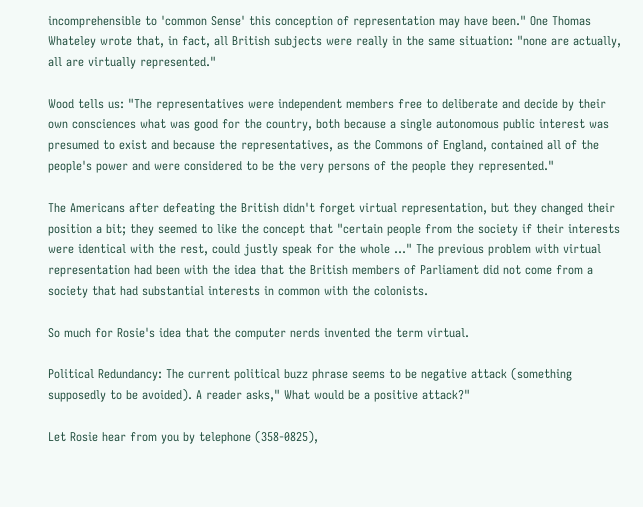incomprehensible to 'common Sense' this conception of representation may have been." One Thomas Whateley wrote that, in fact, all British subjects were really in the same situation: "none are actually, all are virtually represented."

Wood tells us: "The representatives were independent members free to deliberate and decide by their own consciences what was good for the country, both because a single autonomous public interest was presumed to exist and because the representatives, as the Commons of England, contained all of the people's power and were considered to be the very persons of the people they represented."

The Americans after defeating the British didn't forget virtual representation, but they changed their position a bit; they seemed to like the concept that "certain people from the society if their interests were identical with the rest, could justly speak for the whole ..." The previous problem with virtual representation had been with the idea that the British members of Parliament did not come from a society that had substantial interests in common with the colonists.

So much for Rosie's idea that the computer nerds invented the term virtual.

Political Redundancy: The current political buzz phrase seems to be negative attack (something supposedly to be avoided). A reader asks," What would be a positive attack?"

Let Rosie hear from you by telephone (358-0825),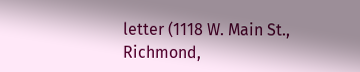letter (1118 W. Main St., Richmond,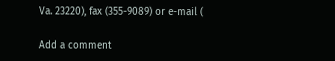Va. 23220), fax (355-9089) or e-mail (

Add a comment